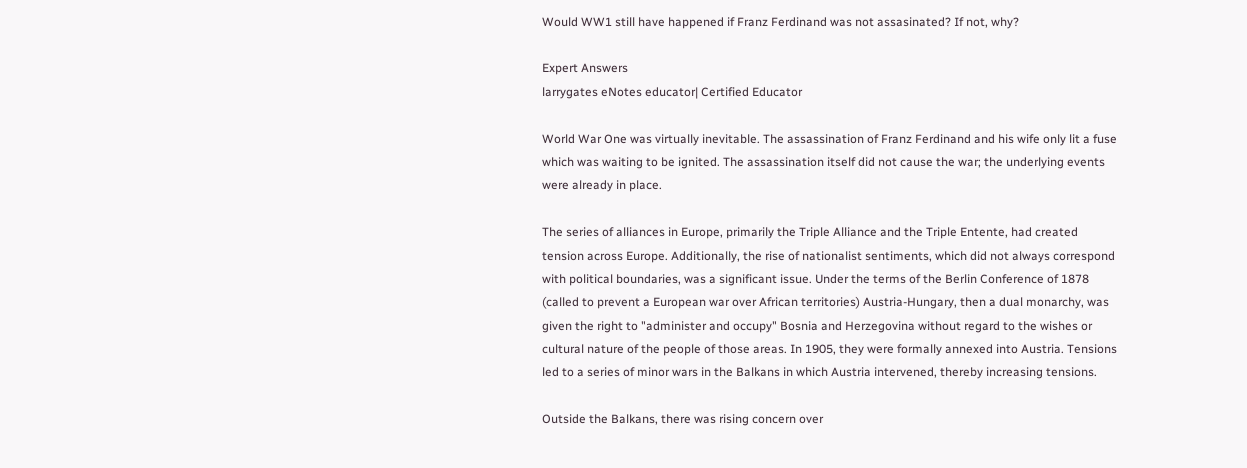Would WW1 still have happened if Franz Ferdinand was not assasinated? If not, why?

Expert Answers
larrygates eNotes educator| Certified Educator

World War One was virtually inevitable. The assassination of Franz Ferdinand and his wife only lit a fuse which was waiting to be ignited. The assassination itself did not cause the war; the underlying events were already in place.

The series of alliances in Europe, primarily the Triple Alliance and the Triple Entente, had created tension across Europe. Additionally, the rise of nationalist sentiments, which did not always correspond with political boundaries, was a significant issue. Under the terms of the Berlin Conference of 1878 (called to prevent a European war over African territories) Austria-Hungary, then a dual monarchy, was given the right to "administer and occupy" Bosnia and Herzegovina without regard to the wishes or cultural nature of the people of those areas. In 1905, they were formally annexed into Austria. Tensions led to a series of minor wars in the Balkans in which Austria intervened, thereby increasing tensions.

Outside the Balkans, there was rising concern over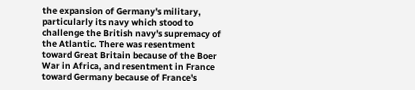the expansion of Germany's military, particularly its navy which stood to challenge the British navy's supremacy of the Atlantic. There was resentment toward Great Britain because of the Boer War in Africa, and resentment in France toward Germany because of France's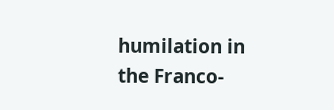humilation in the Franco-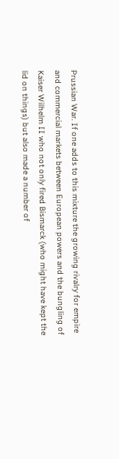Prussian War. If one adds to this mixture the growing rivalry for empire and commercial markets between European powers and the bungling of Kaiser Wilhelm II who not only fired Bismarck (who might have kept the lid on things) but also made a number of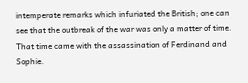intemperate remarks which infuriated the British; one can see that the outbreak of the war was only a matter of time. That time came with the assassination of Ferdinand and Sophie.